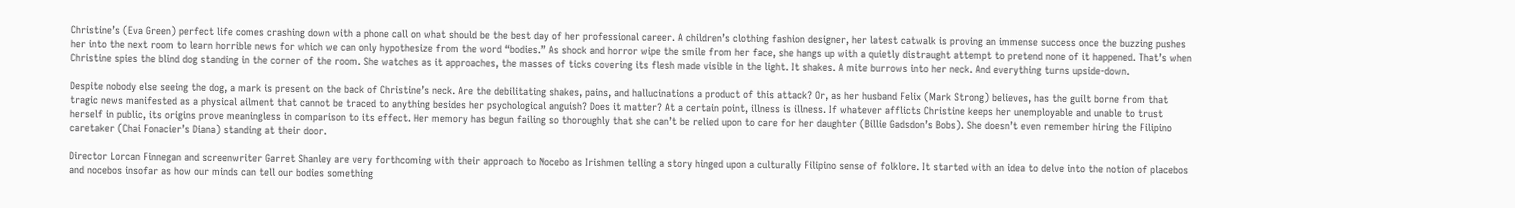Christine’s (Eva Green) perfect life comes crashing down with a phone call on what should be the best day of her professional career. A children’s clothing fashion designer, her latest catwalk is proving an immense success once the buzzing pushes her into the next room to learn horrible news for which we can only hypothesize from the word “bodies.” As shock and horror wipe the smile from her face, she hangs up with a quietly distraught attempt to pretend none of it happened. That’s when Christine spies the blind dog standing in the corner of the room. She watches as it approaches, the masses of ticks covering its flesh made visible in the light. It shakes. A mite burrows into her neck. And everything turns upside-down.

Despite nobody else seeing the dog, a mark is present on the back of Christine’s neck. Are the debilitating shakes, pains, and hallucinations a product of this attack? Or, as her husband Felix (Mark Strong) believes, has the guilt borne from that tragic news manifested as a physical ailment that cannot be traced to anything besides her psychological anguish? Does it matter? At a certain point, illness is illness. If whatever afflicts Christine keeps her unemployable and unable to trust herself in public, its origins prove meaningless in comparison to its effect. Her memory has begun failing so thoroughly that she can’t be relied upon to care for her daughter (Billie Gadsdon’s Bobs). She doesn’t even remember hiring the Filipino caretaker (Chai Fonacier’s Diana) standing at their door.

Director Lorcan Finnegan and screenwriter Garret Shanley are very forthcoming with their approach to Nocebo as Irishmen telling a story hinged upon a culturally Filipino sense of folklore. It started with an idea to delve into the notion of placebos and nocebos insofar as how our minds can tell our bodies something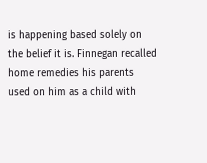is happening based solely on the belief it is. Finnegan recalled home remedies his parents used on him as a child with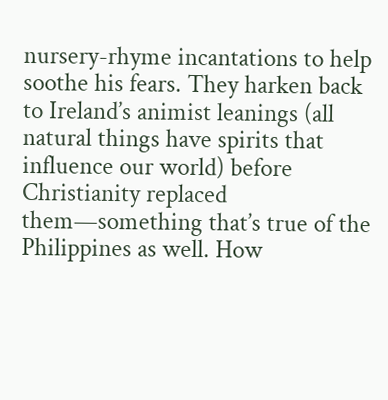nursery-rhyme incantations to help soothe his fears. They harken back to Ireland’s animist leanings (all natural things have spirits that influence our world) before Christianity replaced them—something that’s true of the Philippines as well. How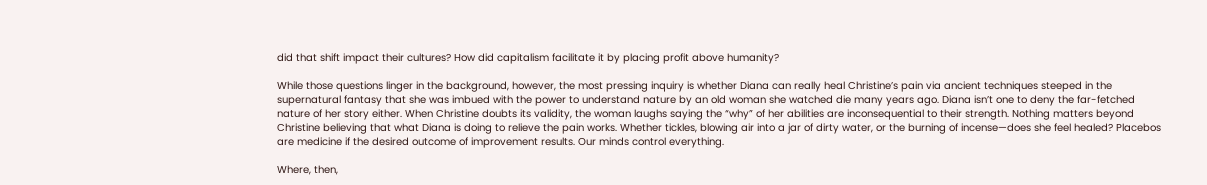did that shift impact their cultures? How did capitalism facilitate it by placing profit above humanity?

While those questions linger in the background, however, the most pressing inquiry is whether Diana can really heal Christine’s pain via ancient techniques steeped in the supernatural fantasy that she was imbued with the power to understand nature by an old woman she watched die many years ago. Diana isn’t one to deny the far-fetched nature of her story either. When Christine doubts its validity, the woman laughs saying the “why” of her abilities are inconsequential to their strength. Nothing matters beyond Christine believing that what Diana is doing to relieve the pain works. Whether tickles, blowing air into a jar of dirty water, or the burning of incense—does she feel healed? Placebos are medicine if the desired outcome of improvement results. Our minds control everything.

Where, then,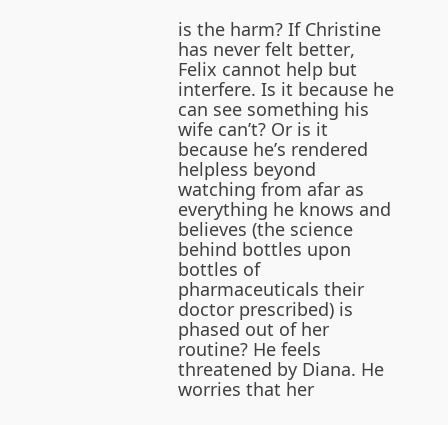is the harm? If Christine has never felt better, Felix cannot help but interfere. Is it because he can see something his wife can’t? Or is it because he’s rendered helpless beyond watching from afar as everything he knows and believes (the science behind bottles upon bottles of pharmaceuticals their doctor prescribed) is phased out of her routine? He feels threatened by Diana. He worries that her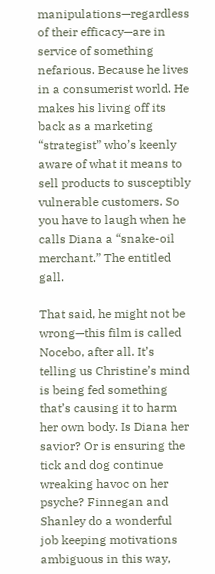manipulations—regardless of their efficacy—are in service of something nefarious. Because he lives in a consumerist world. He makes his living off its back as a marketing “strategist” who’s keenly aware of what it means to sell products to susceptibly vulnerable customers. So you have to laugh when he calls Diana a “snake-oil merchant.” The entitled gall.

That said, he might not be wrong—this film is called Nocebo, after all. It’s telling us Christine’s mind is being fed something that’s causing it to harm her own body. Is Diana her savior? Or is ensuring the tick and dog continue wreaking havoc on her psyche? Finnegan and Shanley do a wonderful job keeping motivations ambiguous in this way,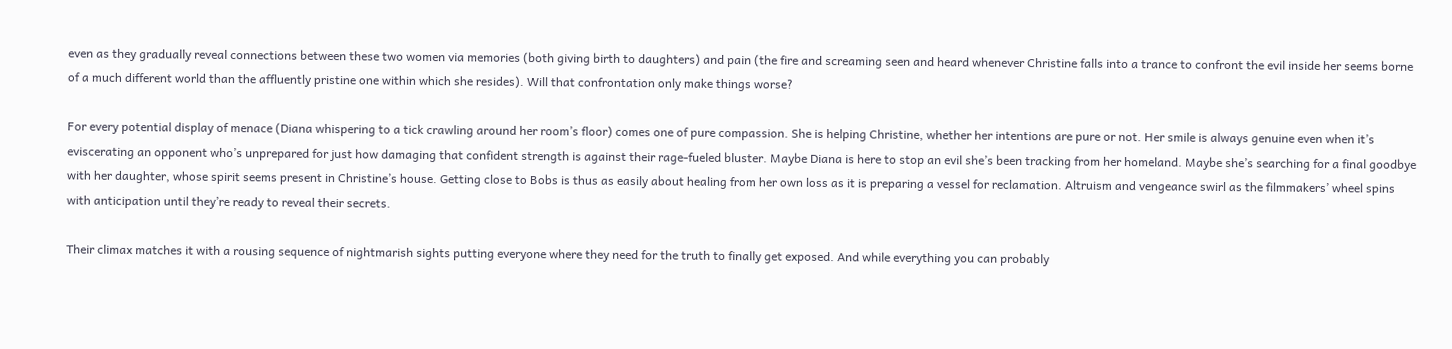even as they gradually reveal connections between these two women via memories (both giving birth to daughters) and pain (the fire and screaming seen and heard whenever Christine falls into a trance to confront the evil inside her seems borne of a much different world than the affluently pristine one within which she resides). Will that confrontation only make things worse?

For every potential display of menace (Diana whispering to a tick crawling around her room’s floor) comes one of pure compassion. She is helping Christine, whether her intentions are pure or not. Her smile is always genuine even when it’s eviscerating an opponent who’s unprepared for just how damaging that confident strength is against their rage-fueled bluster. Maybe Diana is here to stop an evil she’s been tracking from her homeland. Maybe she’s searching for a final goodbye with her daughter, whose spirit seems present in Christine’s house. Getting close to Bobs is thus as easily about healing from her own loss as it is preparing a vessel for reclamation. Altruism and vengeance swirl as the filmmakers’ wheel spins with anticipation until they’re ready to reveal their secrets.

Their climax matches it with a rousing sequence of nightmarish sights putting everyone where they need for the truth to finally get exposed. And while everything you can probably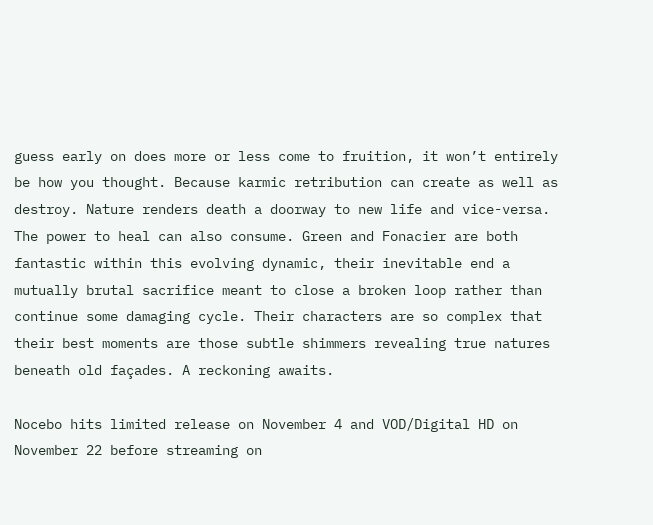guess early on does more or less come to fruition, it won’t entirely be how you thought. Because karmic retribution can create as well as destroy. Nature renders death a doorway to new life and vice-versa. The power to heal can also consume. Green and Fonacier are both fantastic within this evolving dynamic, their inevitable end a mutually brutal sacrifice meant to close a broken loop rather than continue some damaging cycle. Their characters are so complex that their best moments are those subtle shimmers revealing true natures beneath old façades. A reckoning awaits.

Nocebo hits limited release on November 4 and VOD/Digital HD on November 22 before streaming on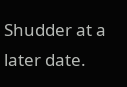Shudder at a later date.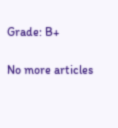Grade: B+

No more articles